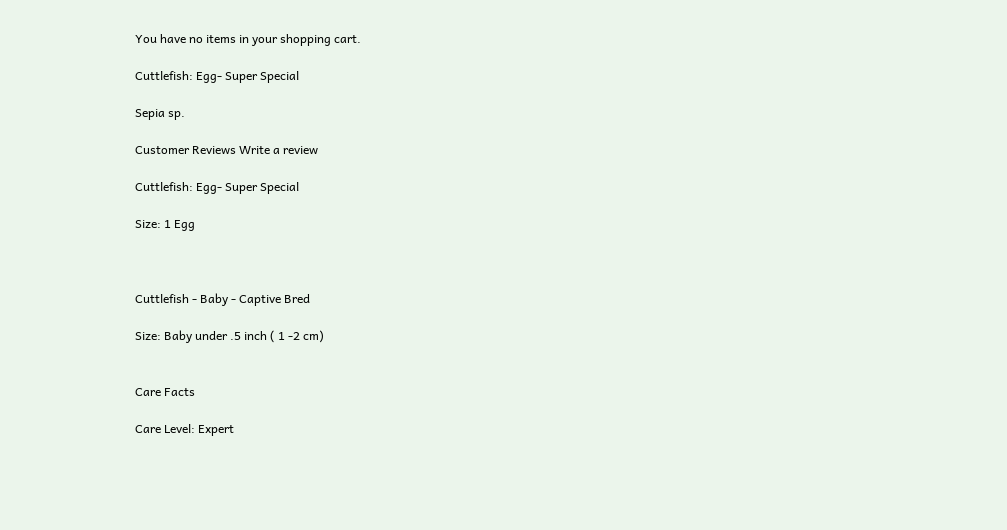You have no items in your shopping cart.

Cuttlefish: Egg- Super Special

Sepia sp.

Customer Reviews Write a review

Cuttlefish: Egg- Super Special

Size: 1 Egg



Cuttlefish - Baby - Captive Bred

Size: Baby under .5 inch ( 1 -2 cm)


Care Facts

Care Level: Expert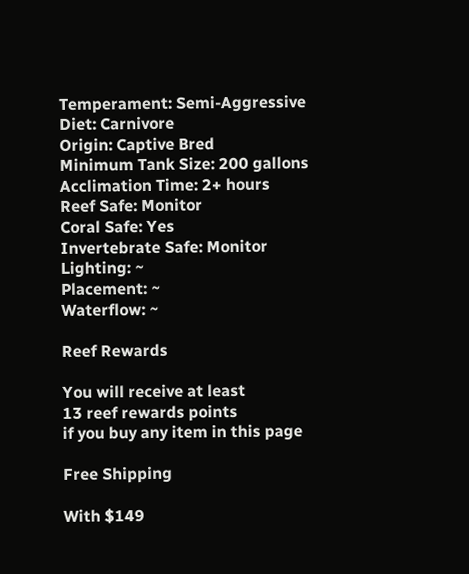Temperament: Semi-Aggressive
Diet: Carnivore
Origin: Captive Bred
Minimum Tank Size: 200 gallons
Acclimation Time: 2+ hours
Reef Safe: Monitor
Coral Safe: Yes
Invertebrate Safe: Monitor
Lighting: ~
Placement: ~
Waterflow: ~

Reef Rewards

You will receive at least
13 reef rewards points
if you buy any item in this page

Free Shipping

With $149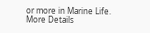or more in Marine Life.
More Details